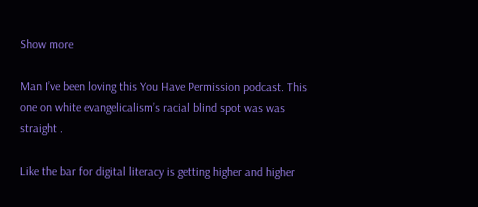Show more

Man I’ve been loving this You Have Permission podcast. This one on white evangelicalism’s racial blind spot was was straight .

Like the bar for digital literacy is getting higher and higher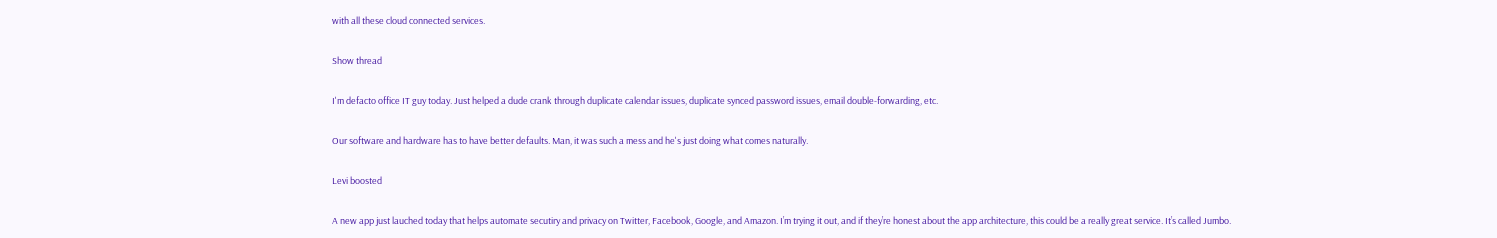with all these cloud connected services.

Show thread

I'm defacto office IT guy today. Just helped a dude crank through duplicate calendar issues, duplicate synced password issues, email double-forwarding, etc.

Our software and hardware has to have better defaults. Man, it was such a mess and he's just doing what comes naturally.

Levi boosted

A new app just lauched today that helps automate secutiry and privacy on Twitter, Facebook, Google, and Amazon. I’m trying it out, and if they’re honest about the app architecture, this could be a really great service. It’s called Jumbo.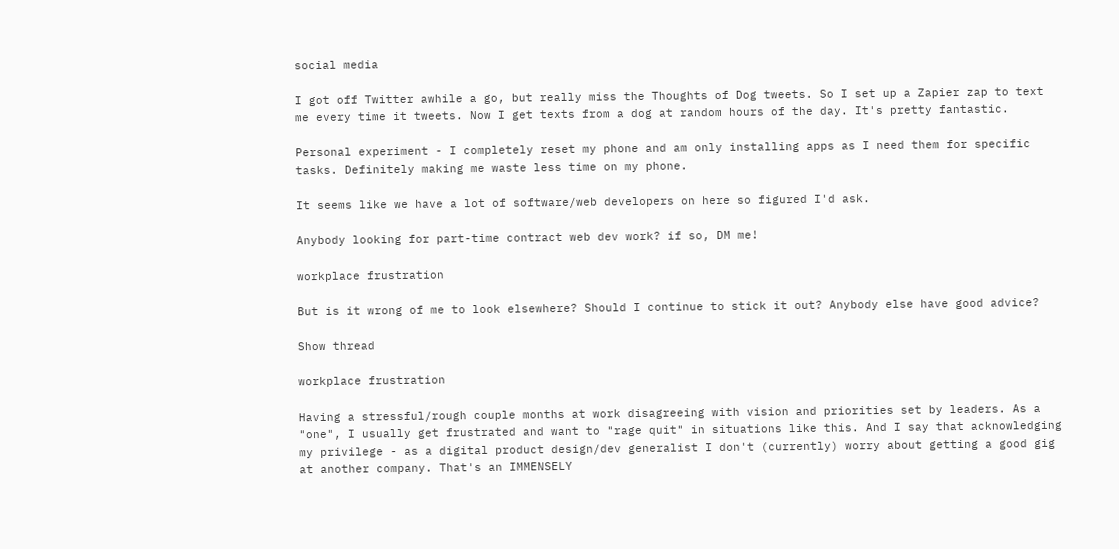social media

I got off Twitter awhile a go, but really miss the Thoughts of Dog tweets. So I set up a Zapier zap to text me every time it tweets. Now I get texts from a dog at random hours of the day. It's pretty fantastic.

Personal experiment - I completely reset my phone and am only installing apps as I need them for specific tasks. Definitely making me waste less time on my phone.

It seems like we have a lot of software/web developers on here so figured I'd ask.

Anybody looking for part-time contract web dev work? if so, DM me!

workplace frustration

But is it wrong of me to look elsewhere? Should I continue to stick it out? Anybody else have good advice?

Show thread

workplace frustration

Having a stressful/rough couple months at work disagreeing with vision and priorities set by leaders. As a "one", I usually get frustrated and want to "rage quit" in situations like this. And I say that acknowledging my privilege - as a digital product design/dev generalist I don't (currently) worry about getting a good gig at another company. That's an IMMENSELY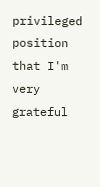privileged position that I'm very grateful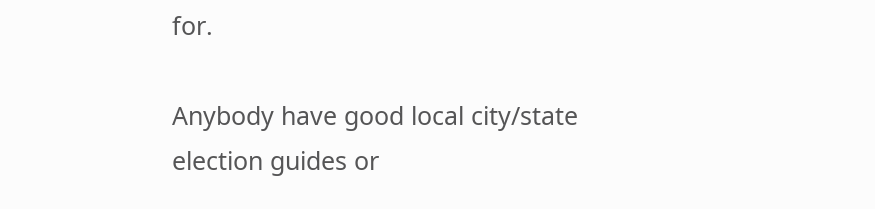for.

Anybody have good local city/state election guides or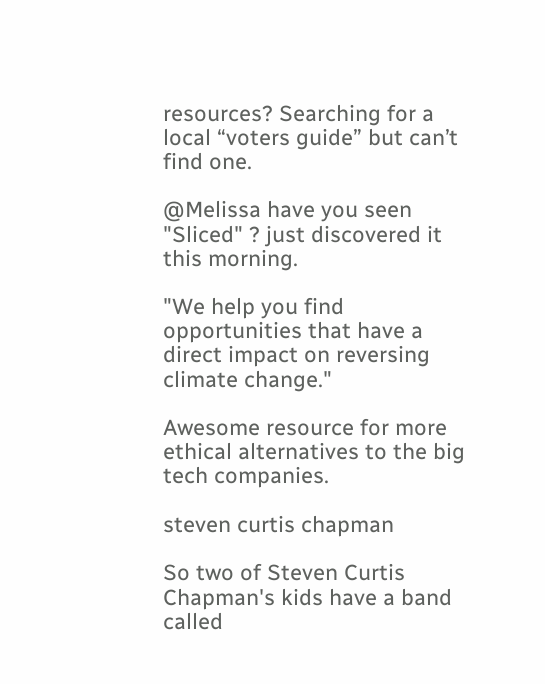resources? Searching for a local “voters guide” but can’t find one.

@Melissa have you seen "Sliced" ? just discovered it this morning.

"We help you find opportunities that have a direct impact on reversing climate change."

Awesome resource for more ethical alternatives to the big tech companies.

steven curtis chapman

So two of Steven Curtis Chapman's kids have a band called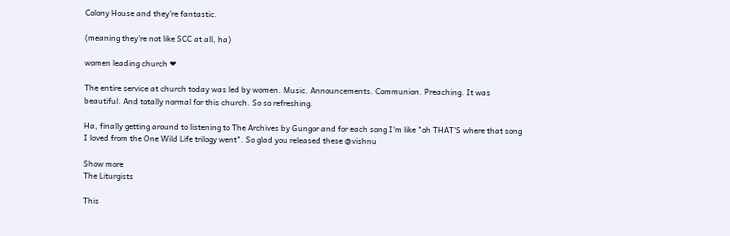Colony House and they're fantastic.

(meaning they're not like SCC at all, ha)

women leading church ❤

The entire service at church today was led by women. Music. Announcements. Communion. Preaching. It was beautiful. And totally normal for this church. So so refreshing.

Ha, finally getting around to listening to The Archives by Gungor and for each song I'm like "oh THAT'S where that song I loved from the One Wild Life trilogy went". So glad you released these @vishnu

Show more
The Liturgists

This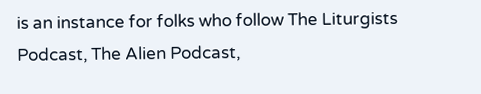is an instance for folks who follow The Liturgists Podcast, The Alien Podcast,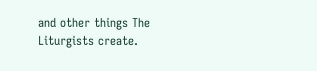and other things The Liturgists create.